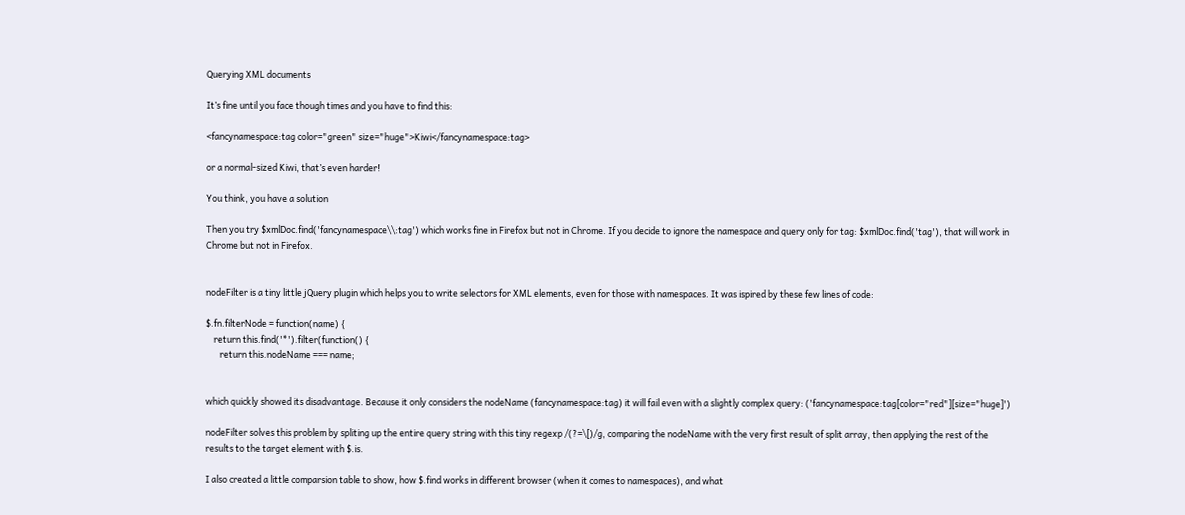Querying XML documents

It’s fine until you face though times and you have to find this:

<fancynamespace:tag color="green" size="huge">Kiwi</fancynamespace:tag>

or a normal-sized Kiwi, that’s even harder!

You think, you have a solution

Then you try $xmlDoc.find('fancynamespace\\:tag') which works fine in Firefox but not in Chrome. If you decide to ignore the namespace and query only for tag: $xmlDoc.find('tag'), that will work in Chrome but not in Firefox.


nodeFilter is a tiny little jQuery plugin which helps you to write selectors for XML elements, even for those with namespaces. It was ispired by these few lines of code:

$.fn.filterNode = function(name) {
    return this.find('*').filter(function() {
       return this.nodeName === name;


which quickly showed its disadvantage. Because it only considers the nodeName (fancynamespace:tag) it will fail even with a slightly complex query: ('fancynamespace:tag[color="red"][size="huge]')

nodeFilter solves this problem by spliting up the entire query string with this tiny regexp /(?=\[)/g, comparing the nodeName with the very first result of split array, then applying the rest of the results to the target element with $.is.

I also created a little comparsion table to show, how $.find works in different browser (when it comes to namespaces), and what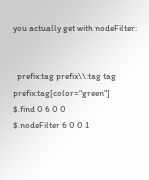you actually get with nodeFilter:


  prefix:tag prefix\\:tag tag prefix:tag[color="green"]
$.find 0 6 0 0
$.nodeFilter 6 0 0 1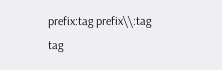prefix:tag prefix\\:tag tag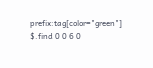prefix:tag[color="green"]
$.find 0 0 6 0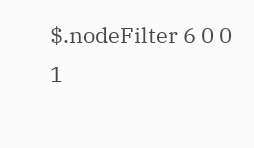$.nodeFilter 6 0 0 1